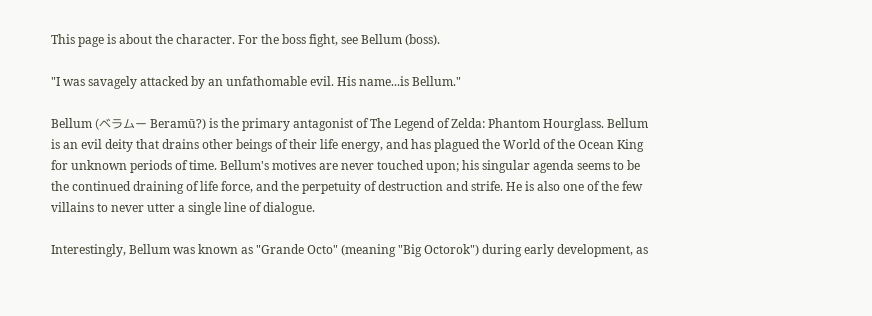This page is about the character. For the boss fight, see Bellum (boss).

"I was savagely attacked by an unfathomable evil. His name...is Bellum."

Bellum (ベラムー Beramū?) is the primary antagonist of The Legend of Zelda: Phantom Hourglass. Bellum is an evil deity that drains other beings of their life energy, and has plagued the World of the Ocean King for unknown periods of time. Bellum's motives are never touched upon; his singular agenda seems to be the continued draining of life force, and the perpetuity of destruction and strife. He is also one of the few villains to never utter a single line of dialogue.

Interestingly, Bellum was known as "Grande Octo" (meaning "Big Octorok") during early development, as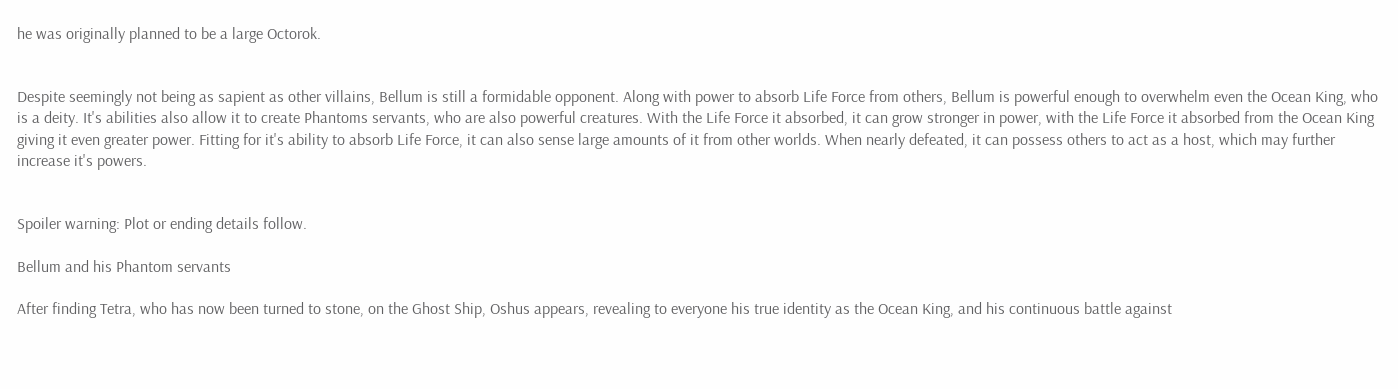he was originally planned to be a large Octorok.


Despite seemingly not being as sapient as other villains, Bellum is still a formidable opponent. Along with power to absorb Life Force from others, Bellum is powerful enough to overwhelm even the Ocean King, who is a deity. It's abilities also allow it to create Phantoms servants, who are also powerful creatures. With the Life Force it absorbed, it can grow stronger in power, with the Life Force it absorbed from the Ocean King giving it even greater power. Fitting for it's ability to absorb Life Force, it can also sense large amounts of it from other worlds. When nearly defeated, it can possess others to act as a host, which may further increase it's powers.


Spoiler warning: Plot or ending details follow.

Bellum and his Phantom servants

After finding Tetra, who has now been turned to stone, on the Ghost Ship, Oshus appears, revealing to everyone his true identity as the Ocean King, and his continuous battle against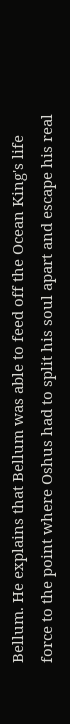Bellum. He explains that Bellum was able to feed off the Ocean King's life force to the point where Oshus had to split his soul apart and escape his real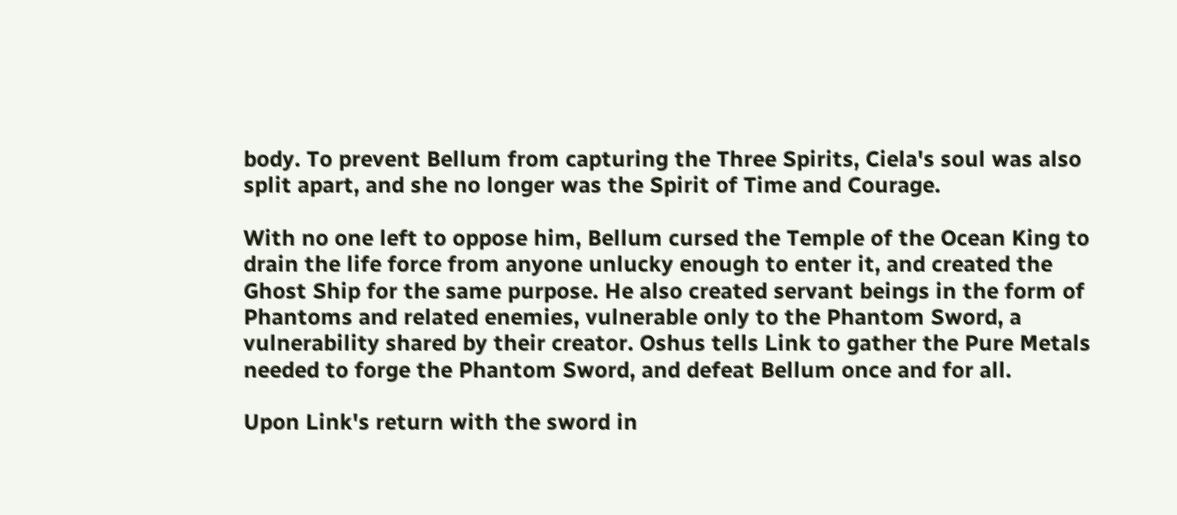body. To prevent Bellum from capturing the Three Spirits, Ciela's soul was also split apart, and she no longer was the Spirit of Time and Courage.

With no one left to oppose him, Bellum cursed the Temple of the Ocean King to drain the life force from anyone unlucky enough to enter it, and created the Ghost Ship for the same purpose. He also created servant beings in the form of Phantoms and related enemies, vulnerable only to the Phantom Sword, a vulnerability shared by their creator. Oshus tells Link to gather the Pure Metals needed to forge the Phantom Sword, and defeat Bellum once and for all.

Upon Link's return with the sword in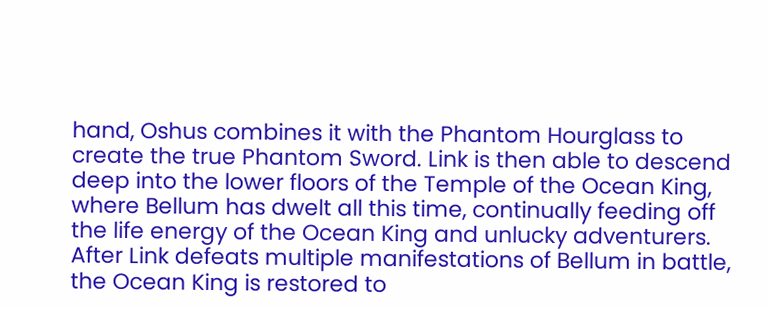hand, Oshus combines it with the Phantom Hourglass to create the true Phantom Sword. Link is then able to descend deep into the lower floors of the Temple of the Ocean King, where Bellum has dwelt all this time, continually feeding off the life energy of the Ocean King and unlucky adventurers. After Link defeats multiple manifestations of Bellum in battle, the Ocean King is restored to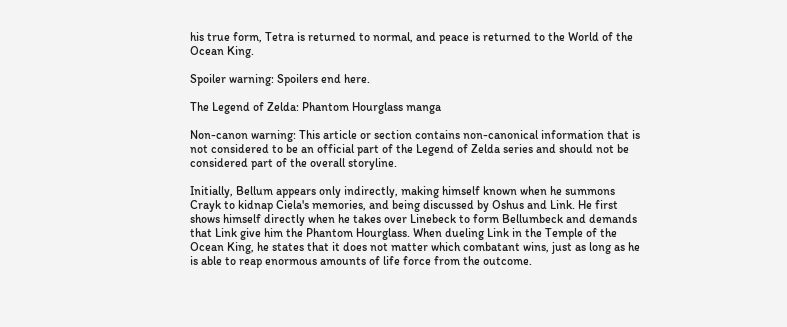his true form, Tetra is returned to normal, and peace is returned to the World of the Ocean King.

Spoiler warning: Spoilers end here.

The Legend of Zelda: Phantom Hourglass manga

Non-canon warning: This article or section contains non-canonical information that is not considered to be an official part of the Legend of Zelda series and should not be considered part of the overall storyline.

Initially, Bellum appears only indirectly, making himself known when he summons Crayk to kidnap Ciela's memories, and being discussed by Oshus and Link. He first shows himself directly when he takes over Linebeck to form Bellumbeck and demands that Link give him the Phantom Hourglass. When dueling Link in the Temple of the Ocean King, he states that it does not matter which combatant wins, just as long as he is able to reap enormous amounts of life force from the outcome.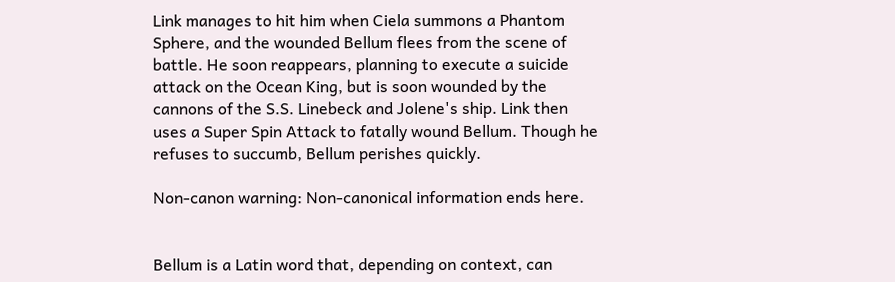Link manages to hit him when Ciela summons a Phantom Sphere, and the wounded Bellum flees from the scene of battle. He soon reappears, planning to execute a suicide attack on the Ocean King, but is soon wounded by the cannons of the S.S. Linebeck and Jolene's ship. Link then uses a Super Spin Attack to fatally wound Bellum. Though he refuses to succumb, Bellum perishes quickly.

Non-canon warning: Non-canonical information ends here.


Bellum is a Latin word that, depending on context, can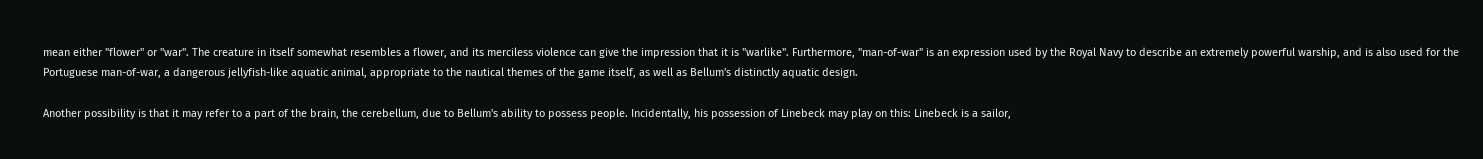mean either "flower" or "war". The creature in itself somewhat resembles a flower, and its merciless violence can give the impression that it is "warlike". Furthermore, "man-of-war" is an expression used by the Royal Navy to describe an extremely powerful warship, and is also used for the Portuguese man-of-war, a dangerous jellyfish-like aquatic animal, appropriate to the nautical themes of the game itself, as well as Bellum's distinctly aquatic design.

Another possibility is that it may refer to a part of the brain, the cerebellum, due to Bellum's ability to possess people. Incidentally, his possession of Linebeck may play on this: Linebeck is a sailor,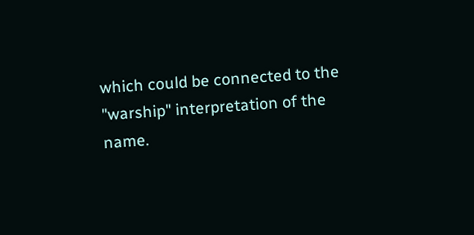which could be connected to the "warship" interpretation of the name.